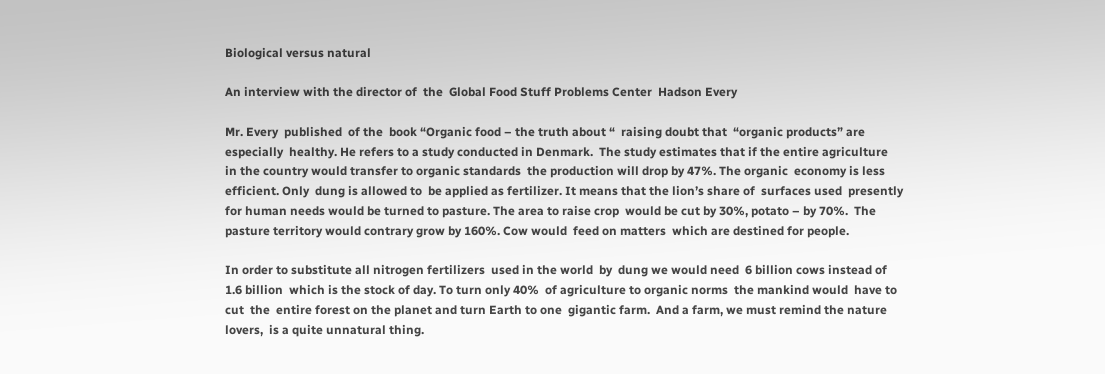Biological versus natural

An interview with the director of  the  Global Food Stuff Problems Center  Hadson Every

Mr. Every  published  of the  book “Organic food – the truth about “  raising doubt that  “organic products” are especially  healthy. He refers to a study conducted in Denmark.  The study estimates that if the entire agriculture  in the country would transfer to organic standards  the production will drop by 47%. The organic  economy is less efficient. Only  dung is allowed to  be applied as fertilizer. It means that the lion’s share of  surfaces used  presently  for human needs would be turned to pasture. The area to raise crop  would be cut by 30%, potato – by 70%.  The pasture territory would contrary grow by 160%. Cow would  feed on matters  which are destined for people.

In order to substitute all nitrogen fertilizers  used in the world  by  dung we would need  6 billion cows instead of 1.6 billion  which is the stock of day. To turn only 40%  of agriculture to organic norms  the mankind would  have to cut  the  entire forest on the planet and turn Earth to one  gigantic farm.  And a farm, we must remind the nature lovers,  is a quite unnatural thing.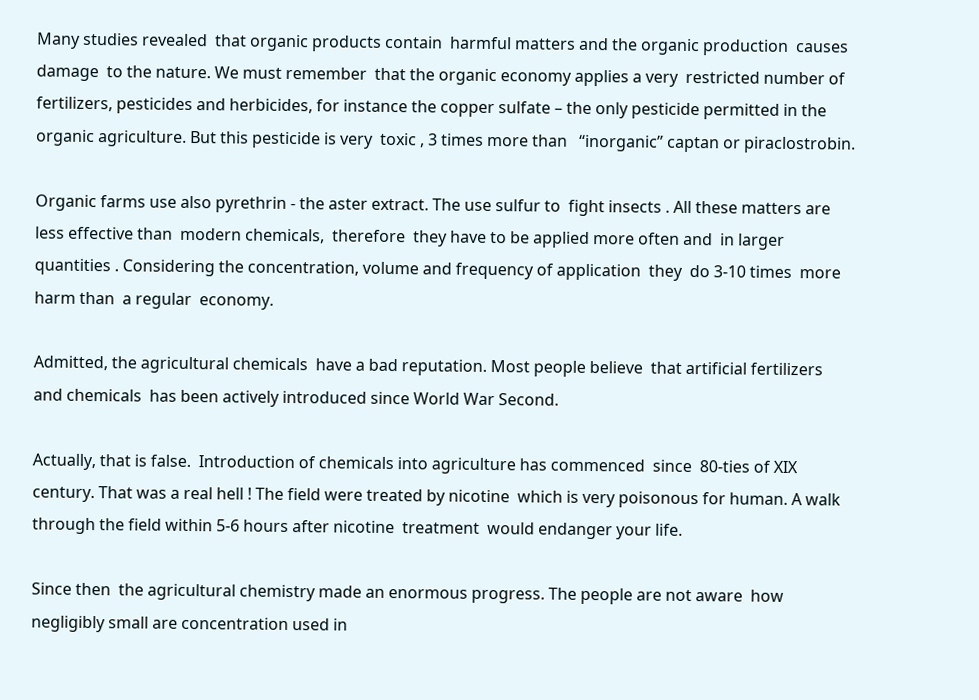Many studies revealed  that organic products contain  harmful matters and the organic production  causes damage  to the nature. We must remember  that the organic economy applies a very  restricted number of fertilizers, pesticides and herbicides, for instance the copper sulfate – the only pesticide permitted in the organic agriculture. But this pesticide is very  toxic , 3 times more than   “inorganic” captan or piraclostrobin.

Organic farms use also pyrethrin - the aster extract. The use sulfur to  fight insects . All these matters are less effective than  modern chemicals,  therefore  they have to be applied more often and  in larger quantities . Considering the concentration, volume and frequency of application  they  do 3-10 times  more harm than  a regular  economy.

Admitted, the agricultural chemicals  have a bad reputation. Most people believe  that artificial fertilizers and chemicals  has been actively introduced since World War Second.

Actually, that is false.  Introduction of chemicals into agriculture has commenced  since  80-ties of XIX century. That was a real hell ! The field were treated by nicotine  which is very poisonous for human. A walk through the field within 5-6 hours after nicotine  treatment  would endanger your life.

Since then  the agricultural chemistry made an enormous progress. The people are not aware  how negligibly small are concentration used in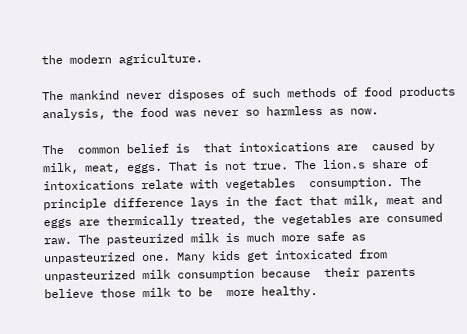the modern agriculture.

The mankind never disposes of such methods of food products analysis, the food was never so harmless as now.

The  common belief is  that intoxications are  caused by milk, meat, eggs. That is not true. The lion.s share of intoxications relate with vegetables  consumption. The principle difference lays in the fact that milk, meat and eggs are thermically treated, the vegetables are consumed raw. The pasteurized milk is much more safe as unpasteurized one. Many kids get intoxicated from unpasteurized milk consumption because  their parents  believe those milk to be  more healthy.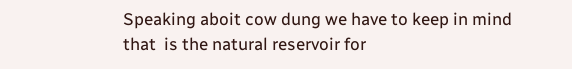Speaking aboit cow dung we have to keep in mind that  is the natural reservoir for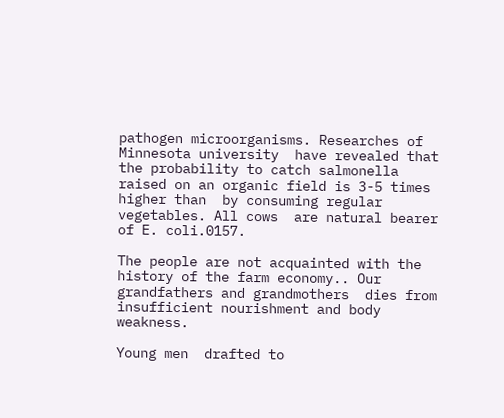pathogen microorganisms. Researches of  Minnesota university  have revealed that  the probability to catch salmonella  raised on an organic field is 3-5 times higher than  by consuming regular vegetables. All cows  are natural bearer of E. coli.0157.

The people are not acquainted with the history of the farm economy.. Our grandfathers and grandmothers  dies from insufficient nourishment and body weakness.

Young men  drafted to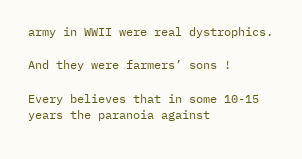army in WWII were real dystrophics.

And they were farmers’ sons !

Every believes that in some 10-15 years the paranoia against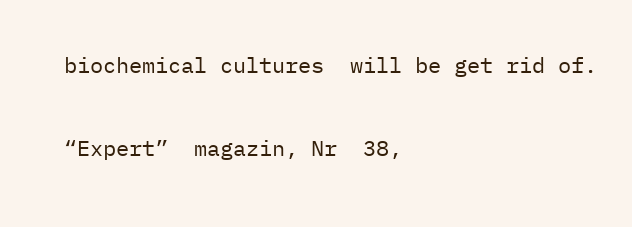biochemical cultures  will be get rid of.

“Expert”  magazin, Nr  38,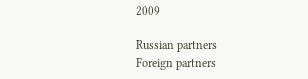2009

Russian partners
Foreign partners